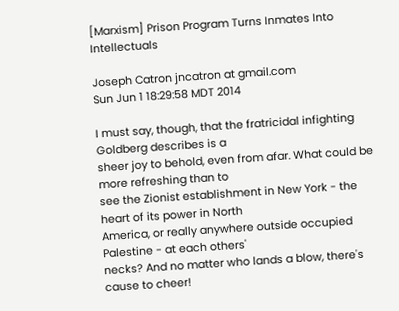[Marxism] Prison Program Turns Inmates Into Intellectuals

Joseph Catron jncatron at gmail.com
Sun Jun 1 18:29:58 MDT 2014

I must say, though, that the fratricidal infighting Goldberg describes is a
sheer joy to behold, even from afar. What could be more refreshing than to
see the Zionist establishment in New York - the heart of its power in North
America, or really anywhere outside occupied Palestine - at each others'
necks? And no matter who lands a blow, there's cause to cheer!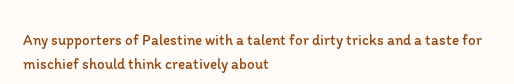Any supporters of Palestine with a talent for dirty tricks and a taste for
mischief should think creatively about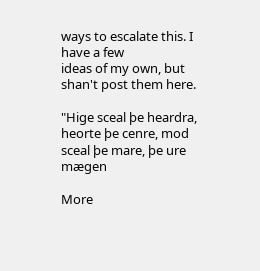ways to escalate this. I have a few
ideas of my own, but shan't post them here.

"Hige sceal þe heardra, heorte þe cenre, mod sceal þe mare, þe ure mægen

More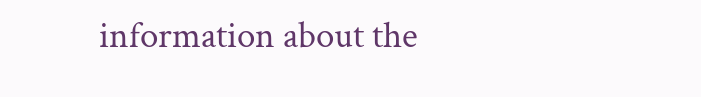information about the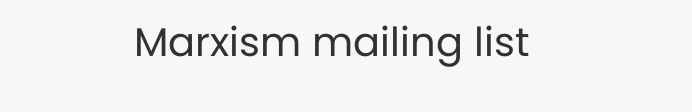Marxism mailing list